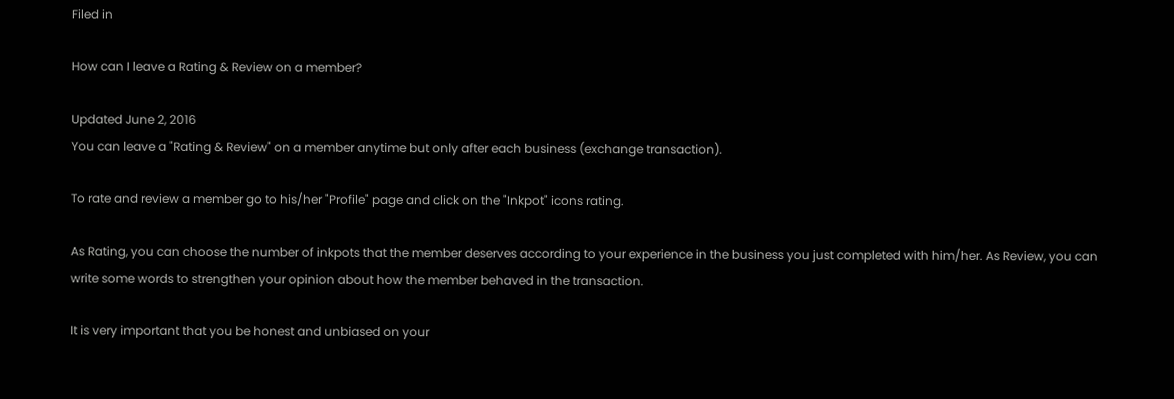Filed in

How can I leave a Rating & Review on a member?

Updated June 2, 2016
You can leave a "Rating & Review" on a member anytime but only after each business (exchange transaction).

To rate and review a member go to his/her "Profile" page and click on the "Inkpot" icons rating.

As Rating, you can choose the number of inkpots that the member deserves according to your experience in the business you just completed with him/her. As Review, you can write some words to strengthen your opinion about how the member behaved in the transaction.

It is very important that you be honest and unbiased on your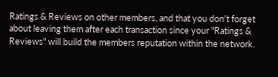Ratings & Reviews on other members, and that you don't forget about leaving them after each transaction since your "Ratings & Reviews" will build the members reputation within the network.